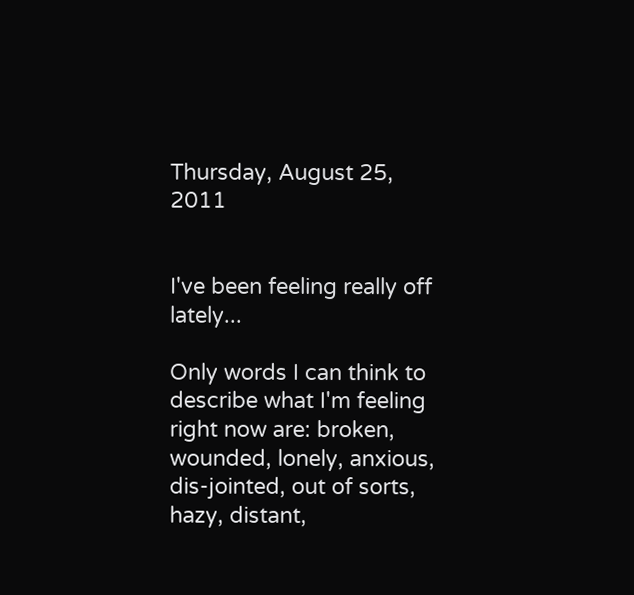Thursday, August 25, 2011


I've been feeling really off lately...

Only words I can think to describe what I'm feeling right now are: broken, wounded, lonely, anxious, dis-jointed, out of sorts, hazy, distant,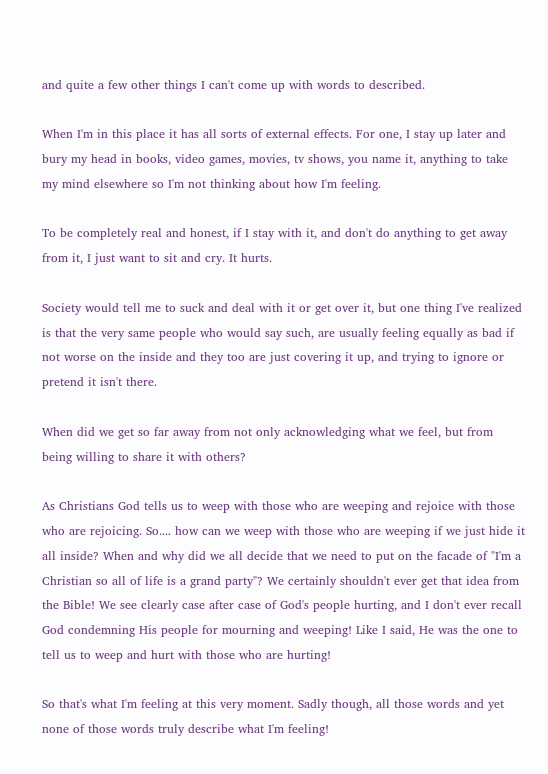and quite a few other things I can't come up with words to described.

When I'm in this place it has all sorts of external effects. For one, I stay up later and bury my head in books, video games, movies, tv shows, you name it, anything to take my mind elsewhere so I'm not thinking about how I'm feeling.

To be completely real and honest, if I stay with it, and don't do anything to get away from it, I just want to sit and cry. It hurts.

Society would tell me to suck and deal with it or get over it, but one thing I've realized is that the very same people who would say such, are usually feeling equally as bad if not worse on the inside and they too are just covering it up, and trying to ignore or pretend it isn't there.

When did we get so far away from not only acknowledging what we feel, but from being willing to share it with others?

As Christians God tells us to weep with those who are weeping and rejoice with those who are rejoicing. So.... how can we weep with those who are weeping if we just hide it all inside? When and why did we all decide that we need to put on the facade of "I'm a Christian so all of life is a grand party"? We certainly shouldn't ever get that idea from the Bible! We see clearly case after case of God's people hurting, and I don't ever recall God condemning His people for mourning and weeping! Like I said, He was the one to tell us to weep and hurt with those who are hurting!

So that's what I'm feeling at this very moment. Sadly though, all those words and yet none of those words truly describe what I'm feeling!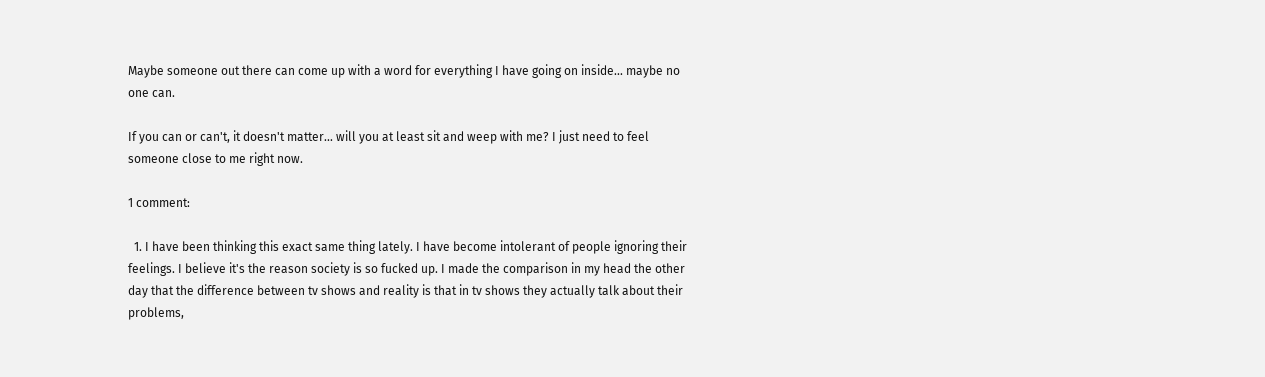Maybe someone out there can come up with a word for everything I have going on inside... maybe no one can.

If you can or can't, it doesn't matter... will you at least sit and weep with me? I just need to feel someone close to me right now.

1 comment:

  1. I have been thinking this exact same thing lately. I have become intolerant of people ignoring their feelings. I believe it's the reason society is so fucked up. I made the comparison in my head the other day that the difference between tv shows and reality is that in tv shows they actually talk about their problems,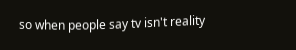so when people say tv isn't reality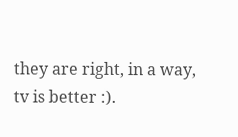they are right, in a way, tv is better :).